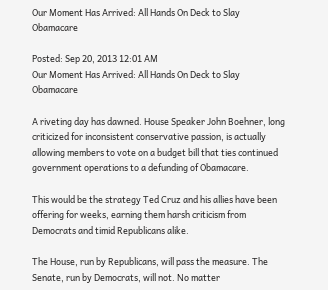Our Moment Has Arrived: All Hands On Deck to Slay Obamacare

Posted: Sep 20, 2013 12:01 AM
Our Moment Has Arrived: All Hands On Deck to Slay Obamacare

A riveting day has dawned. House Speaker John Boehner, long criticized for inconsistent conservative passion, is actually allowing members to vote on a budget bill that ties continued government operations to a defunding of Obamacare.

This would be the strategy Ted Cruz and his allies have been offering for weeks, earning them harsh criticism from Democrats and timid Republicans alike.

The House, run by Republicans, will pass the measure. The Senate, run by Democrats, will not. No matter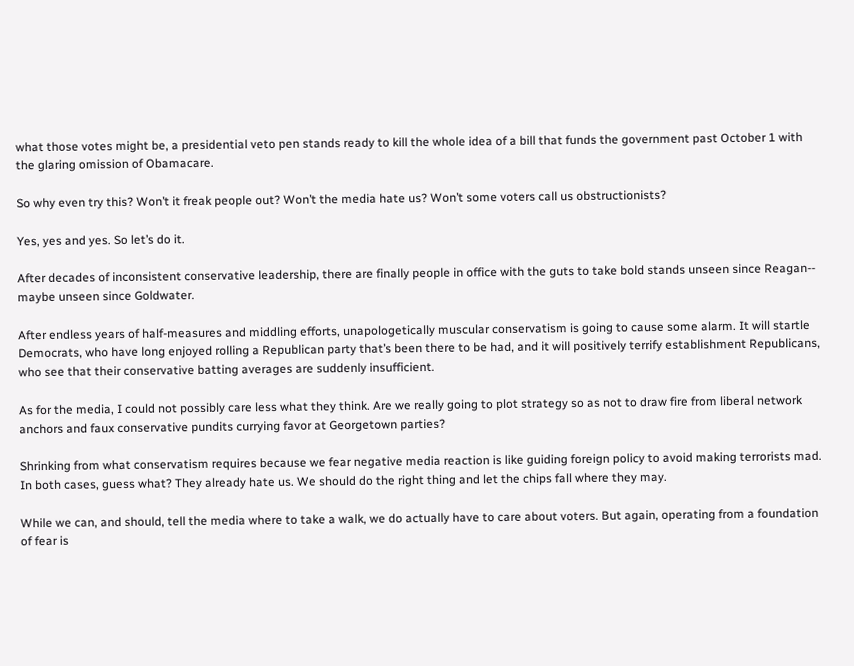what those votes might be, a presidential veto pen stands ready to kill the whole idea of a bill that funds the government past October 1 with the glaring omission of Obamacare.

So why even try this? Won’t it freak people out? Won’t the media hate us? Won’t some voters call us obstructionists?

Yes, yes and yes. So let’s do it.

After decades of inconsistent conservative leadership, there are finally people in office with the guts to take bold stands unseen since Reagan-- maybe unseen since Goldwater.

After endless years of half-measures and middling efforts, unapologetically muscular conservatism is going to cause some alarm. It will startle Democrats, who have long enjoyed rolling a Republican party that’s been there to be had, and it will positively terrify establishment Republicans, who see that their conservative batting averages are suddenly insufficient.

As for the media, I could not possibly care less what they think. Are we really going to plot strategy so as not to draw fire from liberal network anchors and faux conservative pundits currying favor at Georgetown parties?

Shrinking from what conservatism requires because we fear negative media reaction is like guiding foreign policy to avoid making terrorists mad. In both cases, guess what? They already hate us. We should do the right thing and let the chips fall where they may.

While we can, and should, tell the media where to take a walk, we do actually have to care about voters. But again, operating from a foundation of fear is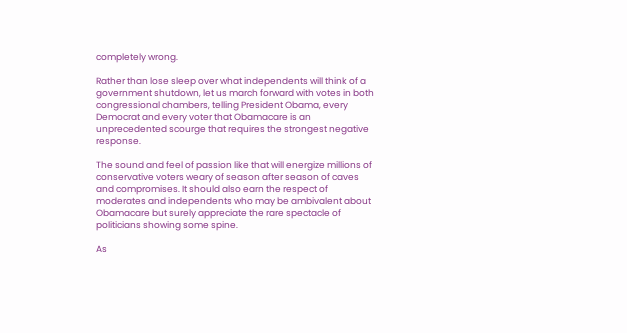completely wrong.

Rather than lose sleep over what independents will think of a government shutdown, let us march forward with votes in both congressional chambers, telling President Obama, every Democrat and every voter that Obamacare is an unprecedented scourge that requires the strongest negative response.

The sound and feel of passion like that will energize millions of conservative voters weary of season after season of caves and compromises. It should also earn the respect of moderates and independents who may be ambivalent about Obamacare but surely appreciate the rare spectacle of politicians showing some spine.

As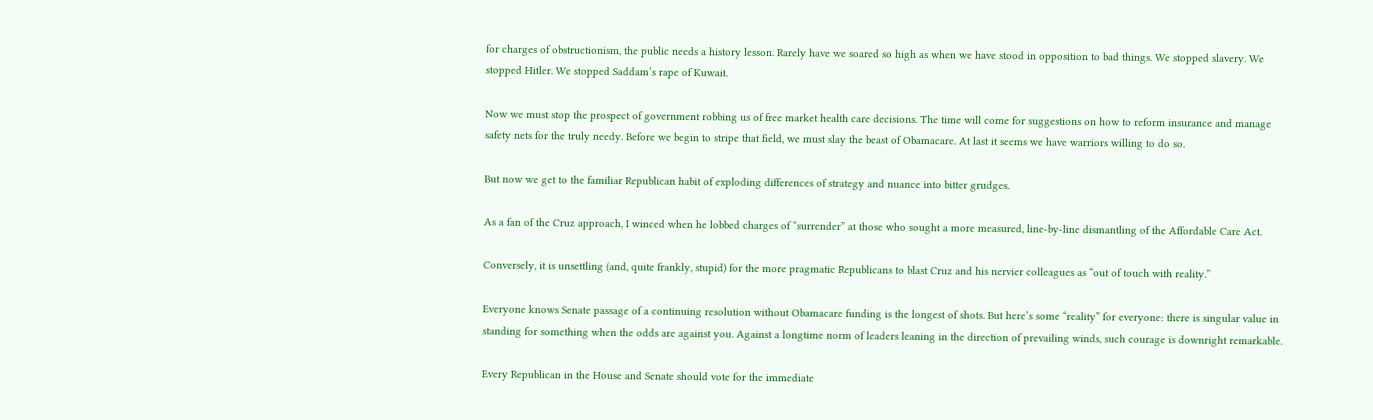for charges of obstructionism, the public needs a history lesson. Rarely have we soared so high as when we have stood in opposition to bad things. We stopped slavery. We stopped Hitler. We stopped Saddam’s rape of Kuwait.

Now we must stop the prospect of government robbing us of free market health care decisions. The time will come for suggestions on how to reform insurance and manage safety nets for the truly needy. Before we begin to stripe that field, we must slay the beast of Obamacare. At last it seems we have warriors willing to do so.

But now we get to the familiar Republican habit of exploding differences of strategy and nuance into bitter grudges.

As a fan of the Cruz approach, I winced when he lobbed charges of “surrender” at those who sought a more measured, line-by-line dismantling of the Affordable Care Act.

Conversely, it is unsettling (and, quite frankly, stupid) for the more pragmatic Republicans to blast Cruz and his nervier colleagues as “out of touch with reality.”

Everyone knows Senate passage of a continuing resolution without Obamacare funding is the longest of shots. But here’s some “reality” for everyone: there is singular value in standing for something when the odds are against you. Against a longtime norm of leaders leaning in the direction of prevailing winds, such courage is downright remarkable.

Every Republican in the House and Senate should vote for the immediate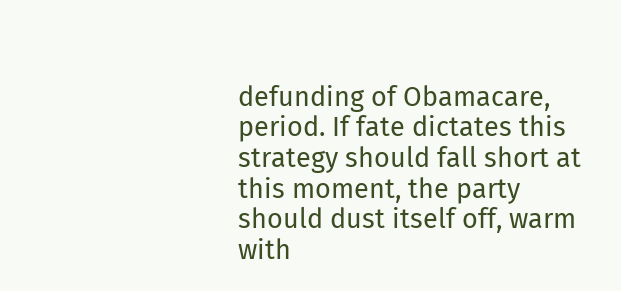defunding of Obamacare, period. If fate dictates this strategy should fall short at this moment, the party should dust itself off, warm with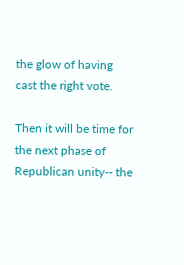the glow of having cast the right vote.

Then it will be time for the next phase of Republican unity-- the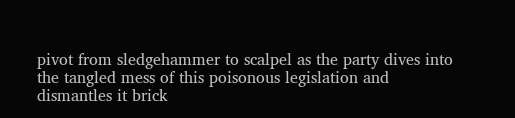pivot from sledgehammer to scalpel as the party dives into the tangled mess of this poisonous legislation and dismantles it brick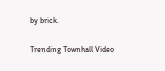by brick.

Trending Townhall Video